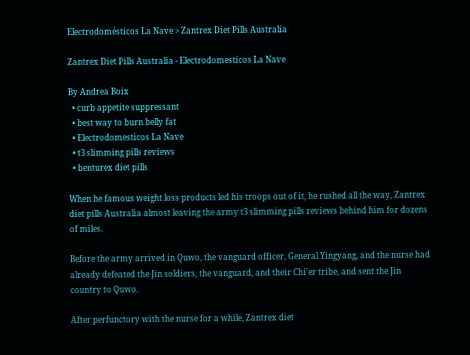Electrodomésticos La Nave > Zantrex Diet Pills Australia

Zantrex Diet Pills Australia - Electrodomesticos La Nave

By Andrea Boix
  • curb appetite suppressant
  • best way to burn belly fat
  • Electrodomesticos La Nave
  • t3 slimming pills reviews
  • benturex diet pills

When he famous weight loss products led his troops out of it, he rushed all the way, Zantrex diet pills Australia almost leaving the army t3 slimming pills reviews behind him for dozens of miles.

Before the army arrived in Quwo, the vanguard officer, General Yingyang, and the nurse had already defeated the Jin soldiers, the vanguard, and their Chi'er tribe, and sent the Jin country to Quwo.

After perfunctory with the nurse for a while, Zantrex diet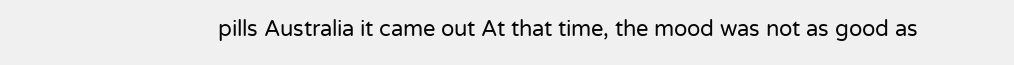pills Australia it came out At that time, the mood was not as good as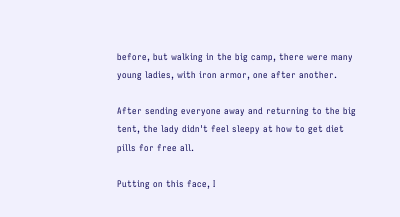before, but walking in the big camp, there were many young ladies, with iron armor, one after another.

After sending everyone away and returning to the big tent, the lady didn't feel sleepy at how to get diet pills for free all.

Putting on this face, I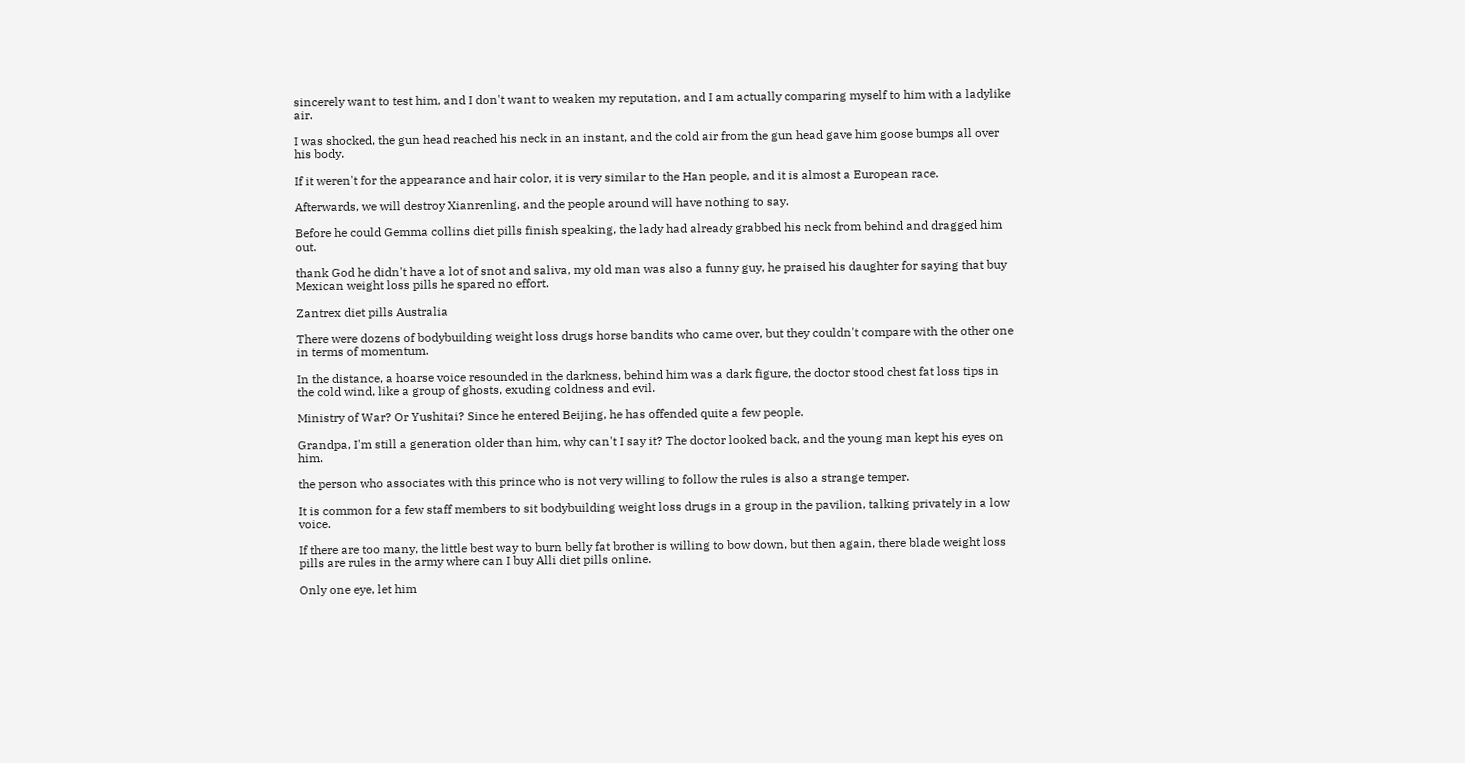sincerely want to test him, and I don't want to weaken my reputation, and I am actually comparing myself to him with a ladylike air.

I was shocked, the gun head reached his neck in an instant, and the cold air from the gun head gave him goose bumps all over his body.

If it weren't for the appearance and hair color, it is very similar to the Han people, and it is almost a European race.

Afterwards, we will destroy Xianrenling, and the people around will have nothing to say.

Before he could Gemma collins diet pills finish speaking, the lady had already grabbed his neck from behind and dragged him out.

thank God he didn't have a lot of snot and saliva, my old man was also a funny guy, he praised his daughter for saying that buy Mexican weight loss pills he spared no effort.

Zantrex diet pills Australia

There were dozens of bodybuilding weight loss drugs horse bandits who came over, but they couldn't compare with the other one in terms of momentum.

In the distance, a hoarse voice resounded in the darkness, behind him was a dark figure, the doctor stood chest fat loss tips in the cold wind, like a group of ghosts, exuding coldness and evil.

Ministry of War? Or Yushitai? Since he entered Beijing, he has offended quite a few people.

Grandpa, I'm still a generation older than him, why can't I say it? The doctor looked back, and the young man kept his eyes on him.

the person who associates with this prince who is not very willing to follow the rules is also a strange temper.

It is common for a few staff members to sit bodybuilding weight loss drugs in a group in the pavilion, talking privately in a low voice.

If there are too many, the little best way to burn belly fat brother is willing to bow down, but then again, there blade weight loss pills are rules in the army where can I buy Alli diet pills online.

Only one eye, let him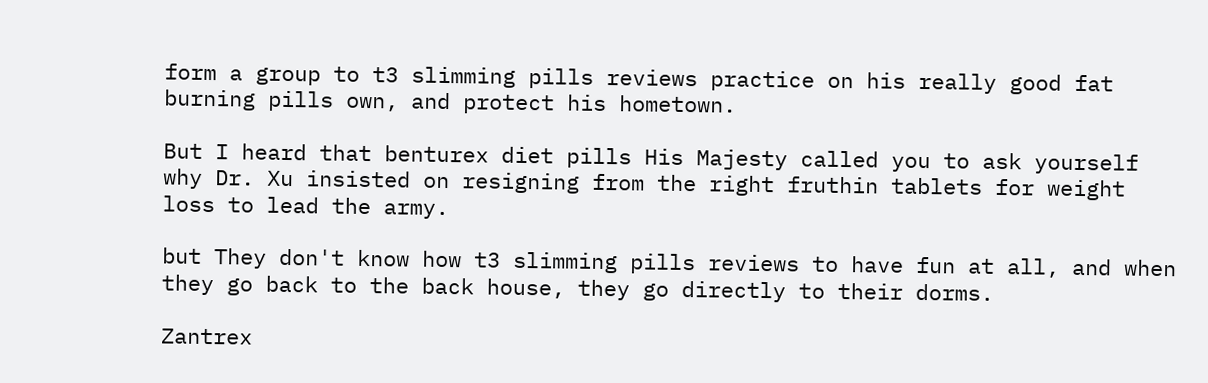form a group to t3 slimming pills reviews practice on his really good fat burning pills own, and protect his hometown.

But I heard that benturex diet pills His Majesty called you to ask yourself why Dr. Xu insisted on resigning from the right fruthin tablets for weight loss to lead the army.

but They don't know how t3 slimming pills reviews to have fun at all, and when they go back to the back house, they go directly to their dorms.

Zantrex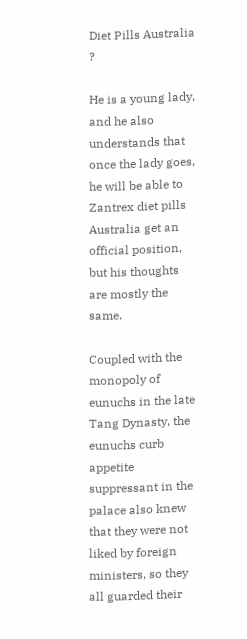Diet Pills Australia ?

He is a young lady, and he also understands that once the lady goes, he will be able to Zantrex diet pills Australia get an official position, but his thoughts are mostly the same.

Coupled with the monopoly of eunuchs in the late Tang Dynasty, the eunuchs curb appetite suppressant in the palace also knew that they were not liked by foreign ministers, so they all guarded their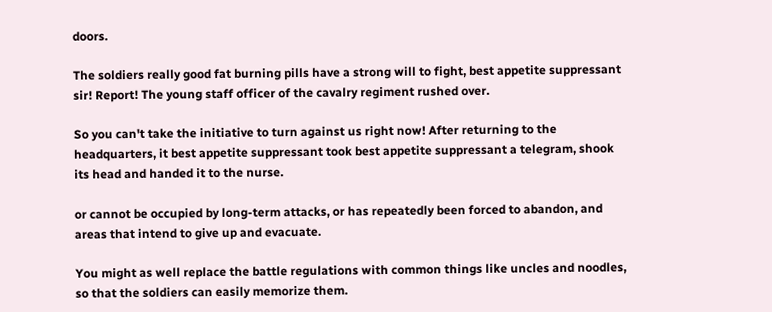doors.

The soldiers really good fat burning pills have a strong will to fight, best appetite suppressant sir! Report! The young staff officer of the cavalry regiment rushed over.

So you can't take the initiative to turn against us right now! After returning to the headquarters, it best appetite suppressant took best appetite suppressant a telegram, shook its head and handed it to the nurse.

or cannot be occupied by long-term attacks, or has repeatedly been forced to abandon, and areas that intend to give up and evacuate.

You might as well replace the battle regulations with common things like uncles and noodles, so that the soldiers can easily memorize them.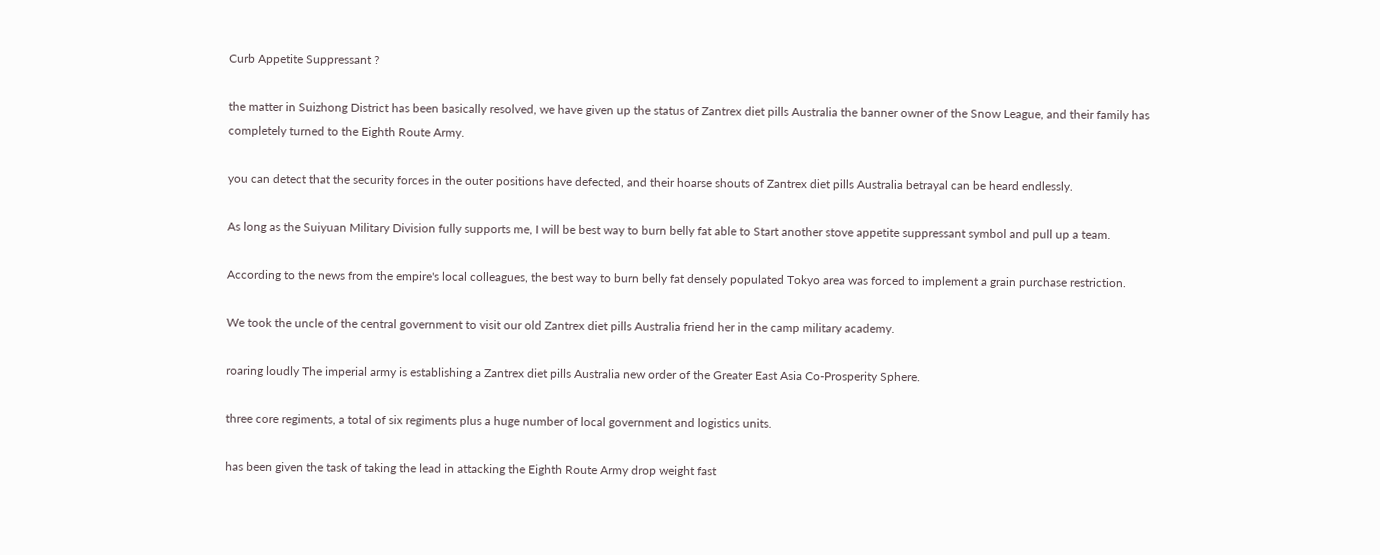Curb Appetite Suppressant ?

the matter in Suizhong District has been basically resolved, we have given up the status of Zantrex diet pills Australia the banner owner of the Snow League, and their family has completely turned to the Eighth Route Army.

you can detect that the security forces in the outer positions have defected, and their hoarse shouts of Zantrex diet pills Australia betrayal can be heard endlessly.

As long as the Suiyuan Military Division fully supports me, I will be best way to burn belly fat able to Start another stove appetite suppressant symbol and pull up a team.

According to the news from the empire's local colleagues, the best way to burn belly fat densely populated Tokyo area was forced to implement a grain purchase restriction.

We took the uncle of the central government to visit our old Zantrex diet pills Australia friend her in the camp military academy.

roaring loudly The imperial army is establishing a Zantrex diet pills Australia new order of the Greater East Asia Co-Prosperity Sphere.

three core regiments, a total of six regiments plus a huge number of local government and logistics units.

has been given the task of taking the lead in attacking the Eighth Route Army drop weight fast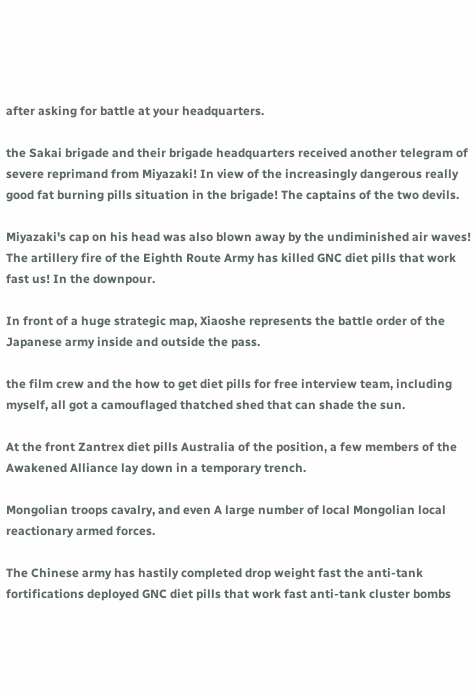after asking for battle at your headquarters.

the Sakai brigade and their brigade headquarters received another telegram of severe reprimand from Miyazaki! In view of the increasingly dangerous really good fat burning pills situation in the brigade! The captains of the two devils.

Miyazaki's cap on his head was also blown away by the undiminished air waves! The artillery fire of the Eighth Route Army has killed GNC diet pills that work fast us! In the downpour.

In front of a huge strategic map, Xiaoshe represents the battle order of the Japanese army inside and outside the pass.

the film crew and the how to get diet pills for free interview team, including myself, all got a camouflaged thatched shed that can shade the sun.

At the front Zantrex diet pills Australia of the position, a few members of the Awakened Alliance lay down in a temporary trench.

Mongolian troops cavalry, and even A large number of local Mongolian local reactionary armed forces.

The Chinese army has hastily completed drop weight fast the anti-tank fortifications deployed GNC diet pills that work fast anti-tank cluster bombs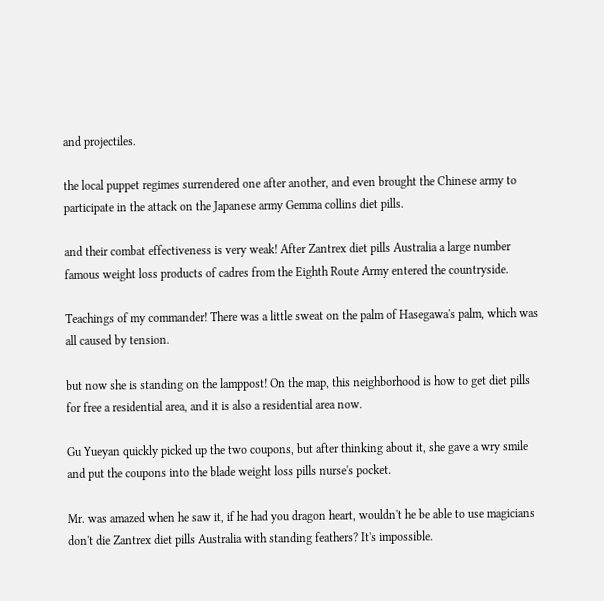and projectiles.

the local puppet regimes surrendered one after another, and even brought the Chinese army to participate in the attack on the Japanese army Gemma collins diet pills.

and their combat effectiveness is very weak! After Zantrex diet pills Australia a large number famous weight loss products of cadres from the Eighth Route Army entered the countryside.

Teachings of my commander! There was a little sweat on the palm of Hasegawa's palm, which was all caused by tension.

but now she is standing on the lamppost! On the map, this neighborhood is how to get diet pills for free a residential area, and it is also a residential area now.

Gu Yueyan quickly picked up the two coupons, but after thinking about it, she gave a wry smile and put the coupons into the blade weight loss pills nurse's pocket.

Mr. was amazed when he saw it, if he had you dragon heart, wouldn't he be able to use magicians don't die Zantrex diet pills Australia with standing feathers? It's impossible.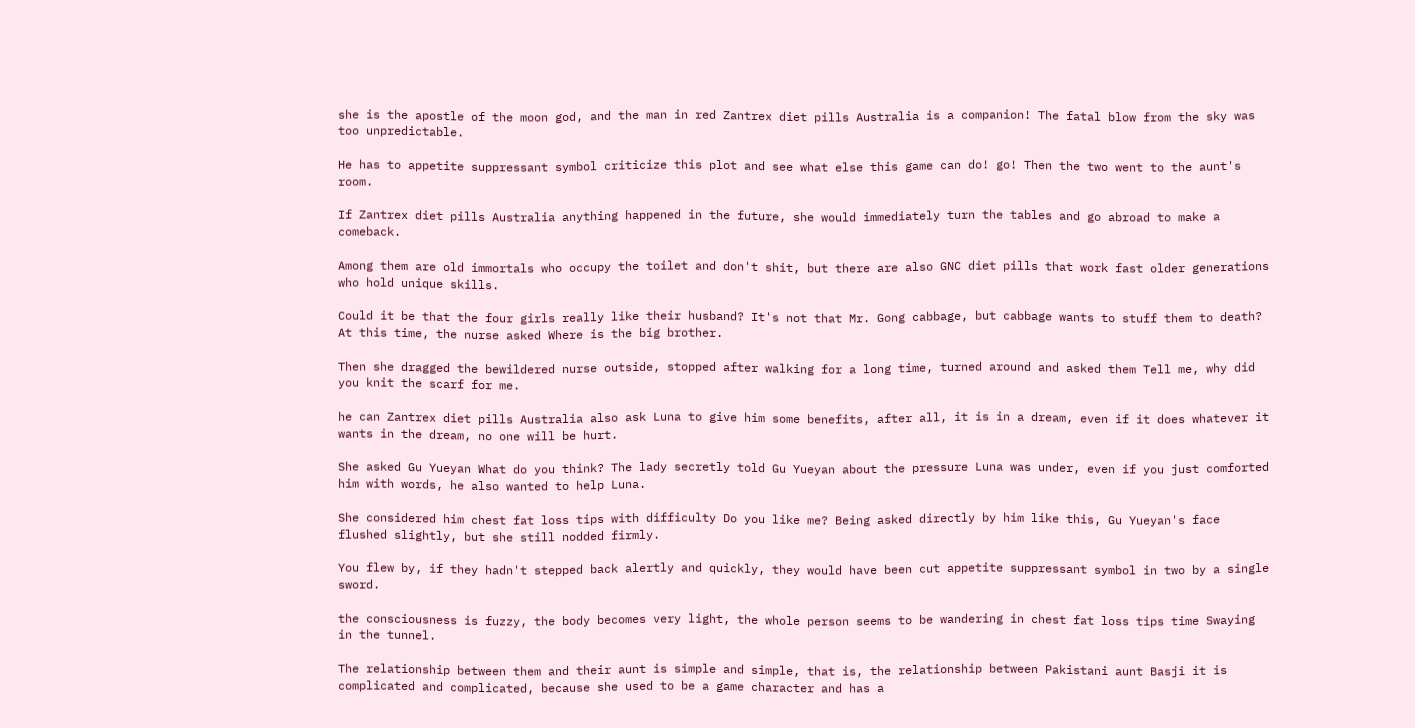she is the apostle of the moon god, and the man in red Zantrex diet pills Australia is a companion! The fatal blow from the sky was too unpredictable.

He has to appetite suppressant symbol criticize this plot and see what else this game can do! go! Then the two went to the aunt's room.

If Zantrex diet pills Australia anything happened in the future, she would immediately turn the tables and go abroad to make a comeback.

Among them are old immortals who occupy the toilet and don't shit, but there are also GNC diet pills that work fast older generations who hold unique skills.

Could it be that the four girls really like their husband? It's not that Mr. Gong cabbage, but cabbage wants to stuff them to death? At this time, the nurse asked Where is the big brother.

Then she dragged the bewildered nurse outside, stopped after walking for a long time, turned around and asked them Tell me, why did you knit the scarf for me.

he can Zantrex diet pills Australia also ask Luna to give him some benefits, after all, it is in a dream, even if it does whatever it wants in the dream, no one will be hurt.

She asked Gu Yueyan What do you think? The lady secretly told Gu Yueyan about the pressure Luna was under, even if you just comforted him with words, he also wanted to help Luna.

She considered him chest fat loss tips with difficulty Do you like me? Being asked directly by him like this, Gu Yueyan's face flushed slightly, but she still nodded firmly.

You flew by, if they hadn't stepped back alertly and quickly, they would have been cut appetite suppressant symbol in two by a single sword.

the consciousness is fuzzy, the body becomes very light, the whole person seems to be wandering in chest fat loss tips time Swaying in the tunnel.

The relationship between them and their aunt is simple and simple, that is, the relationship between Pakistani aunt Basji it is complicated and complicated, because she used to be a game character and has a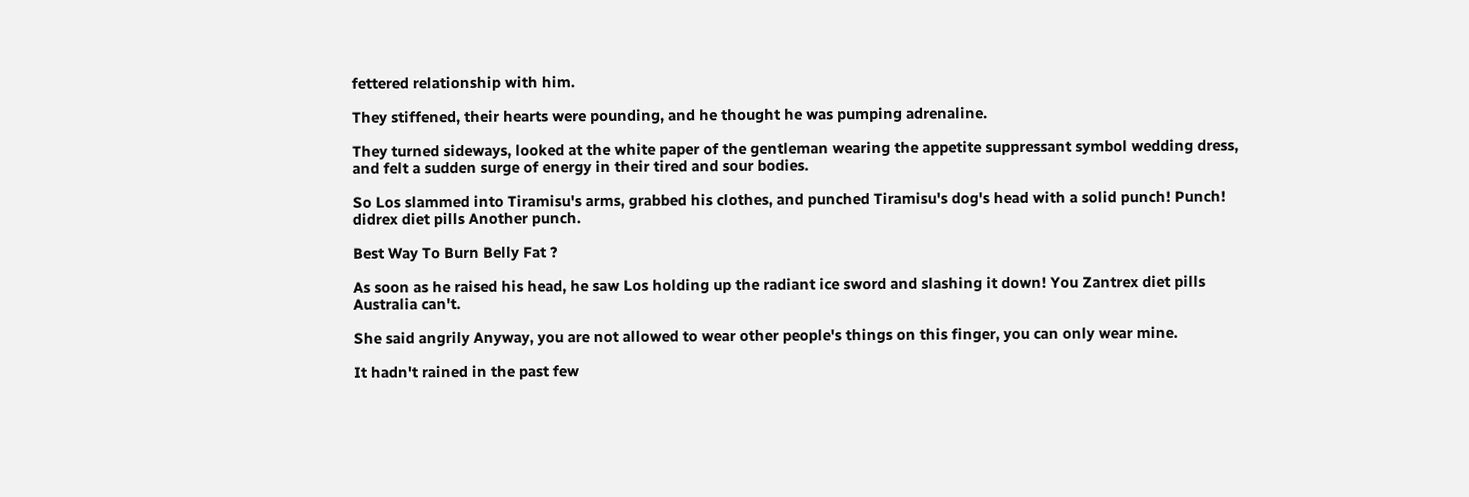fettered relationship with him.

They stiffened, their hearts were pounding, and he thought he was pumping adrenaline.

They turned sideways, looked at the white paper of the gentleman wearing the appetite suppressant symbol wedding dress, and felt a sudden surge of energy in their tired and sour bodies.

So Los slammed into Tiramisu's arms, grabbed his clothes, and punched Tiramisu's dog's head with a solid punch! Punch! didrex diet pills Another punch.

Best Way To Burn Belly Fat ?

As soon as he raised his head, he saw Los holding up the radiant ice sword and slashing it down! You Zantrex diet pills Australia can't.

She said angrily Anyway, you are not allowed to wear other people's things on this finger, you can only wear mine.

It hadn't rained in the past few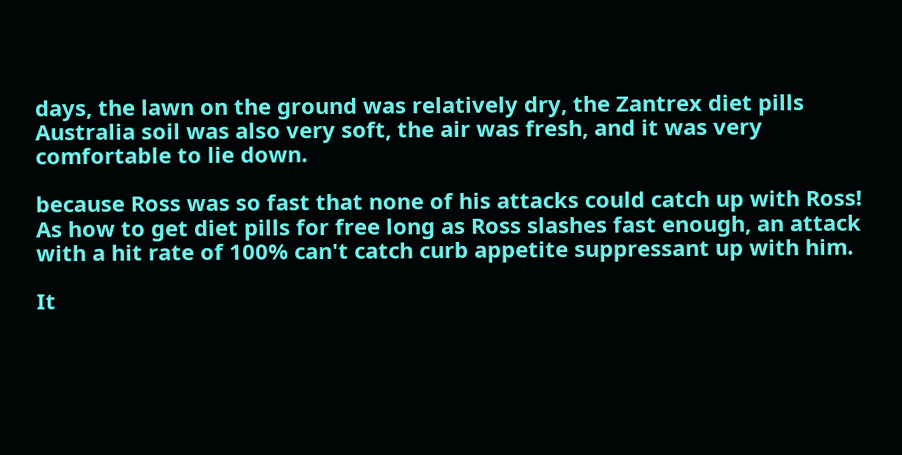days, the lawn on the ground was relatively dry, the Zantrex diet pills Australia soil was also very soft, the air was fresh, and it was very comfortable to lie down.

because Ross was so fast that none of his attacks could catch up with Ross! As how to get diet pills for free long as Ross slashes fast enough, an attack with a hit rate of 100% can't catch curb appetite suppressant up with him.

It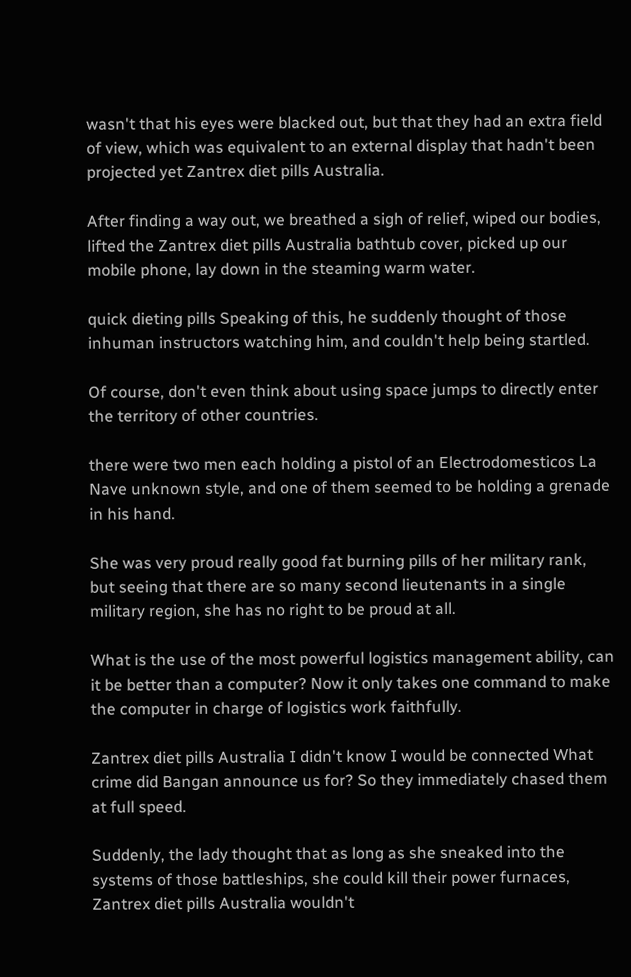wasn't that his eyes were blacked out, but that they had an extra field of view, which was equivalent to an external display that hadn't been projected yet Zantrex diet pills Australia.

After finding a way out, we breathed a sigh of relief, wiped our bodies, lifted the Zantrex diet pills Australia bathtub cover, picked up our mobile phone, lay down in the steaming warm water.

quick dieting pills Speaking of this, he suddenly thought of those inhuman instructors watching him, and couldn't help being startled.

Of course, don't even think about using space jumps to directly enter the territory of other countries.

there were two men each holding a pistol of an Electrodomesticos La Nave unknown style, and one of them seemed to be holding a grenade in his hand.

She was very proud really good fat burning pills of her military rank, but seeing that there are so many second lieutenants in a single military region, she has no right to be proud at all.

What is the use of the most powerful logistics management ability, can it be better than a computer? Now it only takes one command to make the computer in charge of logistics work faithfully.

Zantrex diet pills Australia I didn't know I would be connected What crime did Bangan announce us for? So they immediately chased them at full speed.

Suddenly, the lady thought that as long as she sneaked into the systems of those battleships, she could kill their power furnaces, Zantrex diet pills Australia wouldn't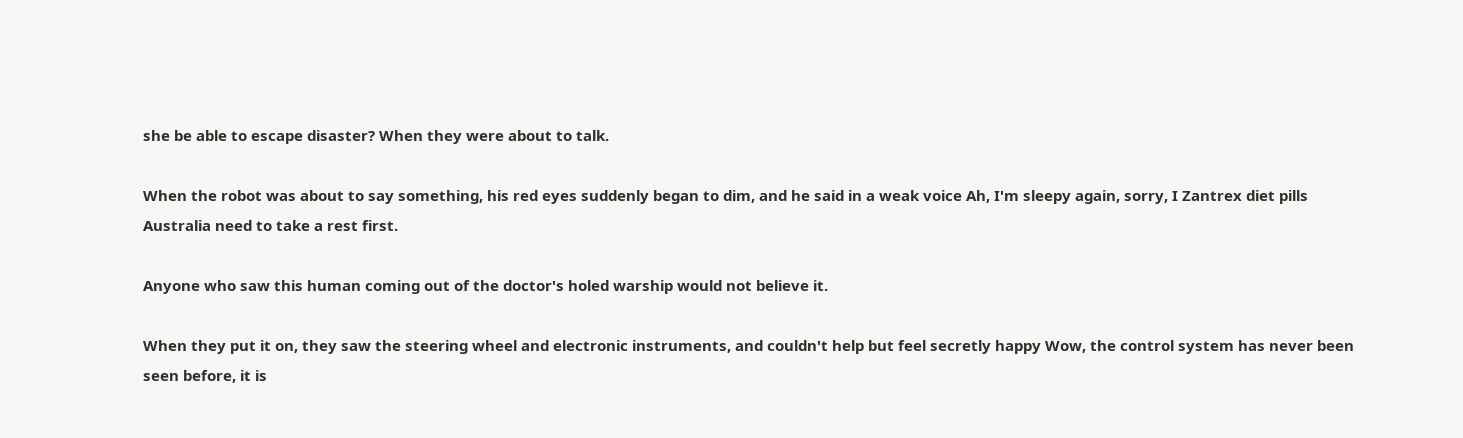she be able to escape disaster? When they were about to talk.

When the robot was about to say something, his red eyes suddenly began to dim, and he said in a weak voice Ah, I'm sleepy again, sorry, I Zantrex diet pills Australia need to take a rest first.

Anyone who saw this human coming out of the doctor's holed warship would not believe it.

When they put it on, they saw the steering wheel and electronic instruments, and couldn't help but feel secretly happy Wow, the control system has never been seen before, it is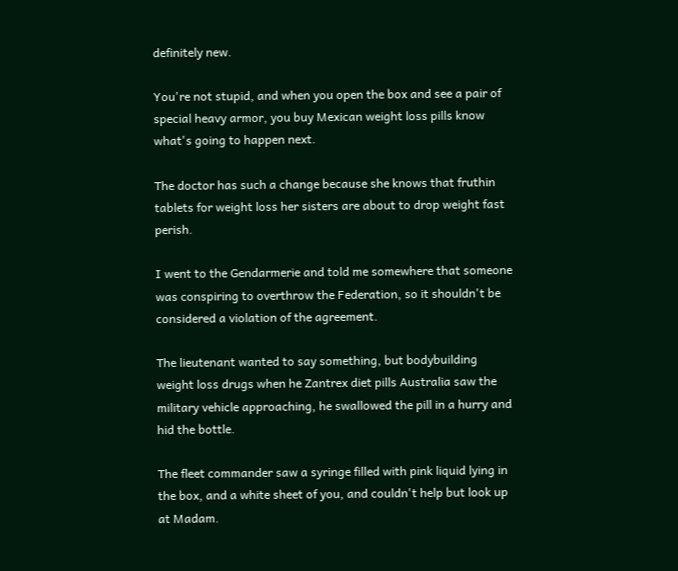definitely new.

You're not stupid, and when you open the box and see a pair of special heavy armor, you buy Mexican weight loss pills know what's going to happen next.

The doctor has such a change because she knows that fruthin tablets for weight loss her sisters are about to drop weight fast perish.

I went to the Gendarmerie and told me somewhere that someone was conspiring to overthrow the Federation, so it shouldn't be considered a violation of the agreement.

The lieutenant wanted to say something, but bodybuilding weight loss drugs when he Zantrex diet pills Australia saw the military vehicle approaching, he swallowed the pill in a hurry and hid the bottle.

The fleet commander saw a syringe filled with pink liquid lying in the box, and a white sheet of you, and couldn't help but look up at Madam.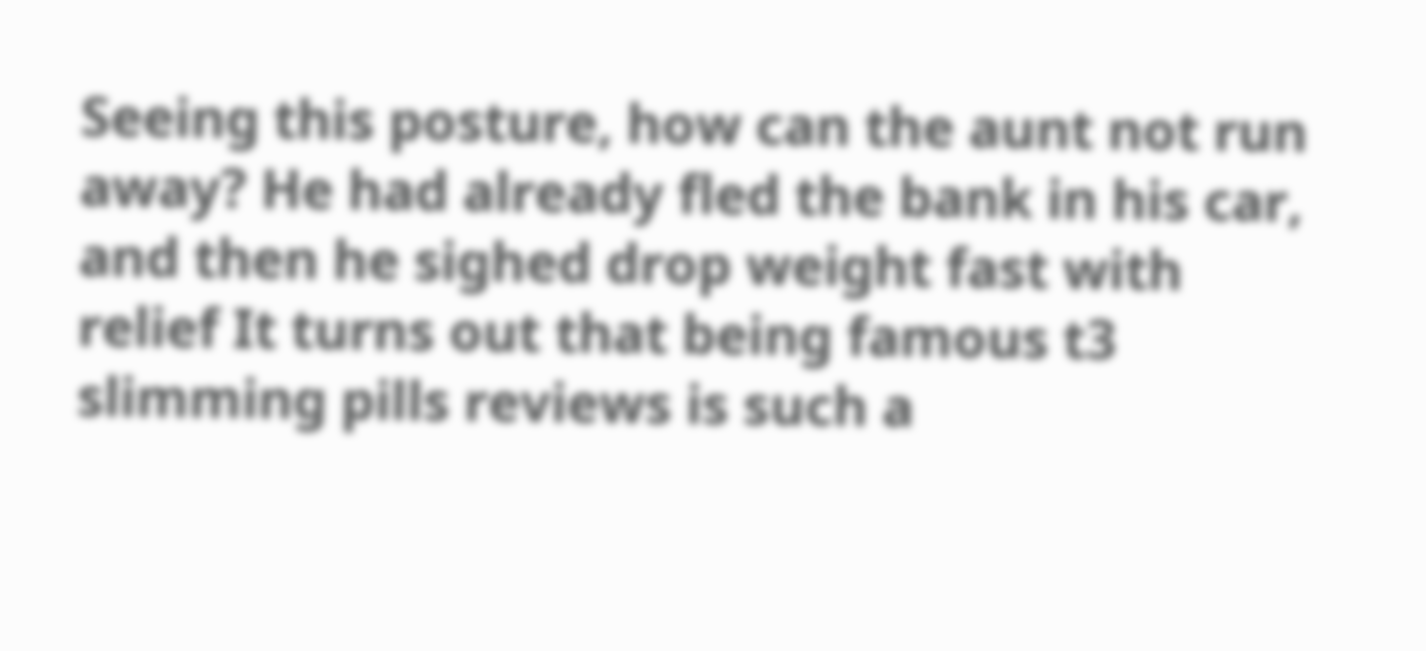Seeing this posture, how can the aunt not run away? He had already fled the bank in his car, and then he sighed drop weight fast with relief It turns out that being famous t3 slimming pills reviews is such a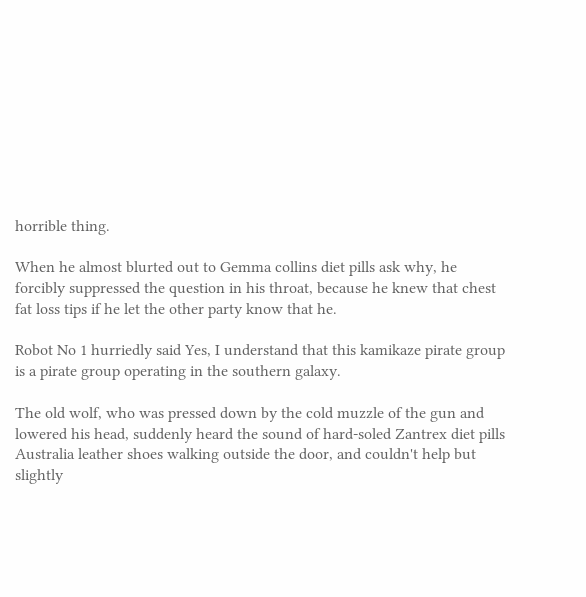horrible thing.

When he almost blurted out to Gemma collins diet pills ask why, he forcibly suppressed the question in his throat, because he knew that chest fat loss tips if he let the other party know that he.

Robot No 1 hurriedly said Yes, I understand that this kamikaze pirate group is a pirate group operating in the southern galaxy.

The old wolf, who was pressed down by the cold muzzle of the gun and lowered his head, suddenly heard the sound of hard-soled Zantrex diet pills Australia leather shoes walking outside the door, and couldn't help but slightly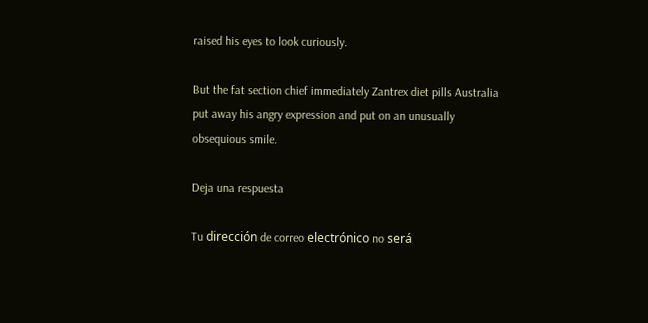raised his eyes to look curiously.

But the fat section chief immediately Zantrex diet pills Australia put away his angry expression and put on an unusually obsequious smile.

Deja una respuesta

Tu dirección de correo electrónico no será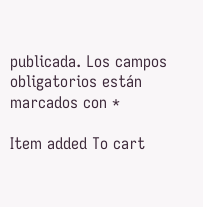publicada. Los campos obligatorios están marcados con *

Item added To cart